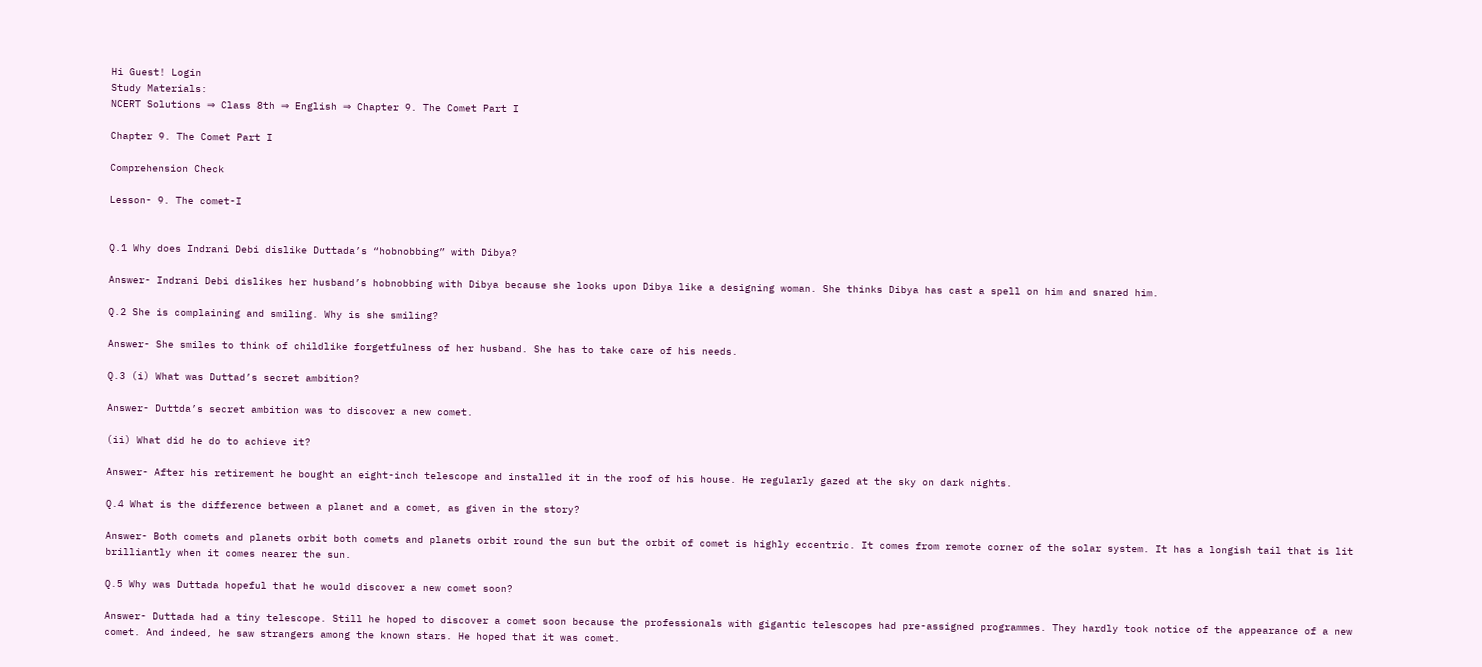Hi Guest! Login
Study Materials:
NCERT Solutions ⇒ Class 8th ⇒ English ⇒ Chapter 9. The Comet Part I

Chapter 9. The Comet Part I

Comprehension Check

Lesson- 9. The comet-I


Q.1 Why does Indrani Debi dislike Duttada’s “hobnobbing” with Dibya?

Answer- Indrani Debi dislikes her husband’s hobnobbing with Dibya because she looks upon Dibya like a designing woman. She thinks Dibya has cast a spell on him and snared him.

Q.2 She is complaining and smiling. Why is she smiling?

Answer- She smiles to think of childlike forgetfulness of her husband. She has to take care of his needs.

Q.3 (i) What was Duttad’s secret ambition?

Answer- Duttda’s secret ambition was to discover a new comet.

(ii) What did he do to achieve it?

Answer- After his retirement he bought an eight-inch telescope and installed it in the roof of his house. He regularly gazed at the sky on dark nights.

Q.4 What is the difference between a planet and a comet, as given in the story?

Answer- Both comets and planets orbit both comets and planets orbit round the sun but the orbit of comet is highly eccentric. It comes from remote corner of the solar system. It has a longish tail that is lit brilliantly when it comes nearer the sun.

Q.5 Why was Duttada hopeful that he would discover a new comet soon?

Answer- Duttada had a tiny telescope. Still he hoped to discover a comet soon because the professionals with gigantic telescopes had pre-assigned programmes. They hardly took notice of the appearance of a new comet. And indeed, he saw strangers among the known stars. He hoped that it was comet.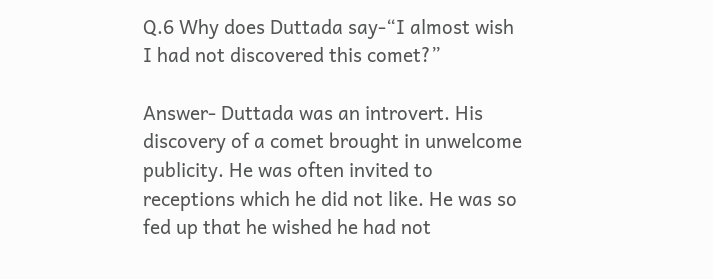Q.6 Why does Duttada say-“I almost wish I had not discovered this comet?”

Answer- Duttada was an introvert. His discovery of a comet brought in unwelcome publicity. He was often invited to receptions which he did not like. He was so fed up that he wished he had not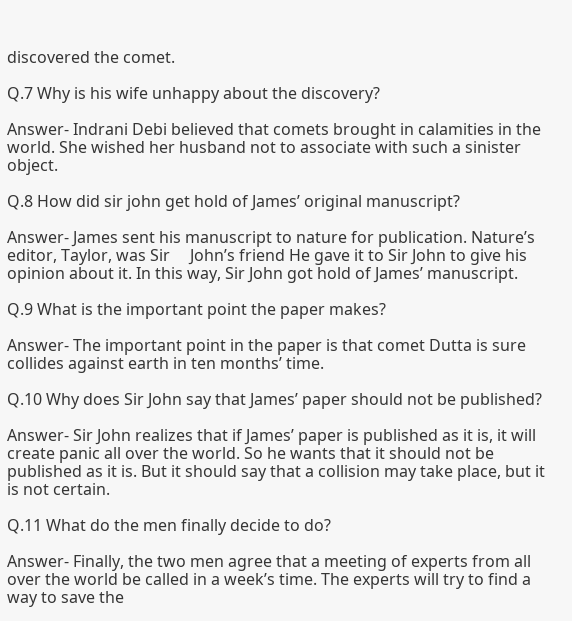discovered the comet.

Q.7 Why is his wife unhappy about the discovery?

Answer- Indrani Debi believed that comets brought in calamities in the world. She wished her husband not to associate with such a sinister object.

Q.8 How did sir john get hold of James’ original manuscript?

Answer- James sent his manuscript to nature for publication. Nature’s editor, Taylor, was Sir     John’s friend He gave it to Sir John to give his opinion about it. In this way, Sir John got hold of James’ manuscript.

Q.9 What is the important point the paper makes?

Answer- The important point in the paper is that comet Dutta is sure collides against earth in ten months’ time.

Q.10 Why does Sir John say that James’ paper should not be published?

Answer- Sir John realizes that if James’ paper is published as it is, it will create panic all over the world. So he wants that it should not be published as it is. But it should say that a collision may take place, but it is not certain.

Q.11 What do the men finally decide to do?

Answer- Finally, the two men agree that a meeting of experts from all over the world be called in a week’s time. The experts will try to find a way to save the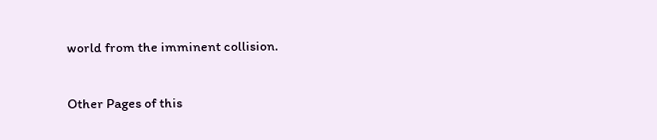world from the imminent collision.

Other Pages of this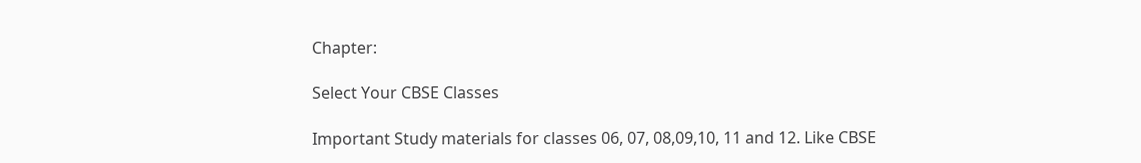Chapter:

Select Your CBSE Classes

Important Study materials for classes 06, 07, 08,09,10, 11 and 12. Like CBSE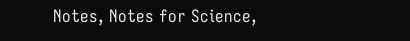Notes, Notes for Science,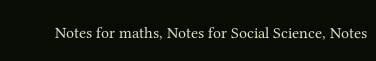Notes for maths, Notes for Social Science, Notes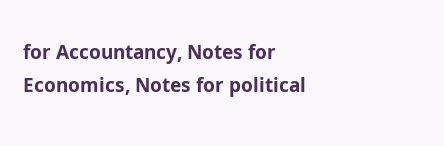for Accountancy, Notes for Economics, Notes for political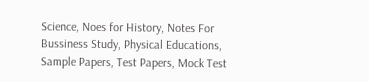Science, Noes for History, Notes For Bussiness Study, Physical Educations, Sample Papers, Test Papers, Mock Test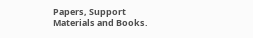Papers, Support Materials and Books.